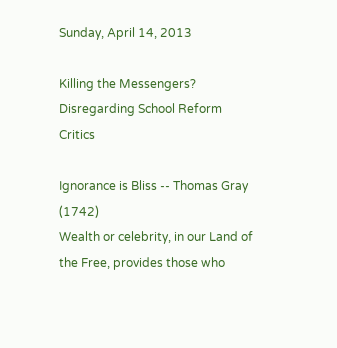Sunday, April 14, 2013

Killing the Messengers? Disregarding School Reform Critics

Ignorance is Bliss -- Thomas Gray (1742)
Wealth or celebrity, in our Land of the Free, provides those who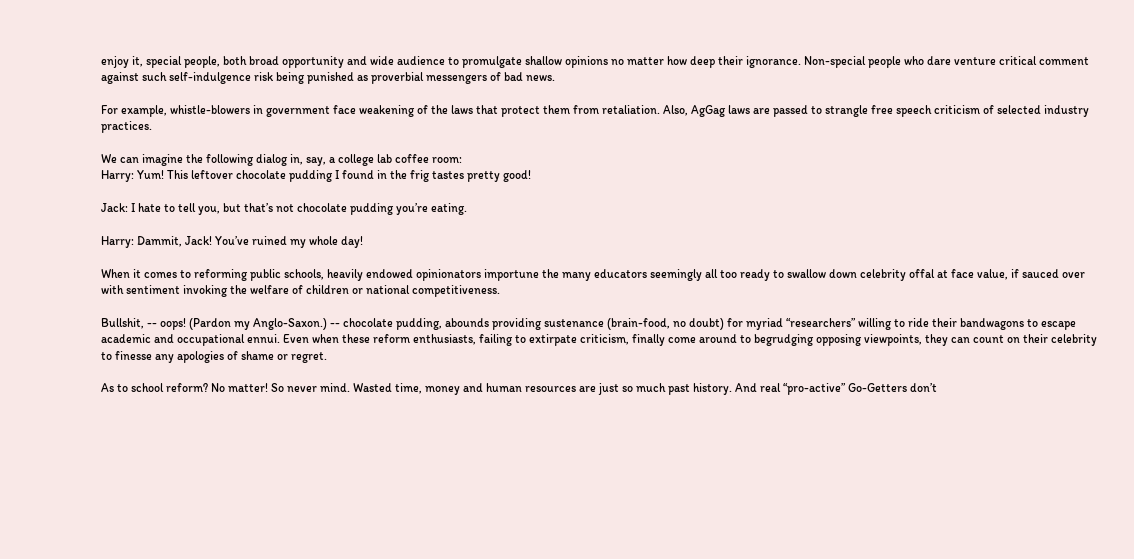enjoy it, special people, both broad opportunity and wide audience to promulgate shallow opinions no matter how deep their ignorance. Non-special people who dare venture critical comment against such self-indulgence risk being punished as proverbial messengers of bad news.

For example, whistle-blowers in government face weakening of the laws that protect them from retaliation. Also, AgGag laws are passed to strangle free speech criticism of selected industry practices.

We can imagine the following dialog in, say, a college lab coffee room:
Harry: Yum! This leftover chocolate pudding I found in the frig tastes pretty good!

Jack: I hate to tell you, but that’s not chocolate pudding you’re eating.

Harry: Dammit, Jack! You’ve ruined my whole day!

When it comes to reforming public schools, heavily endowed opinionators importune the many educators seemingly all too ready to swallow down celebrity offal at face value, if sauced over with sentiment invoking the welfare of children or national competitiveness.

Bullshit, -- oops! (Pardon my Anglo-Saxon.) -- chocolate pudding, abounds providing sustenance (brain-food, no doubt) for myriad “researchers” willing to ride their bandwagons to escape academic and occupational ennui. Even when these reform enthusiasts, failing to extirpate criticism, finally come around to begrudging opposing viewpoints, they can count on their celebrity to finesse any apologies of shame or regret.

As to school reform? No matter! So never mind. Wasted time, money and human resources are just so much past history. And real “pro-active” Go-Getters don’t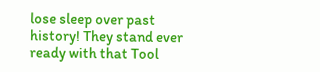lose sleep over past history! They stand ever ready with that Tool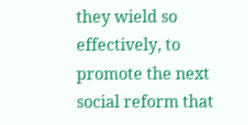they wield so effectively, to promote the next social reform that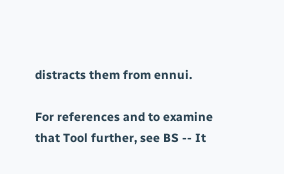distracts them from ennui.

For references and to examine that Tool further, see BS -- It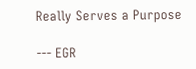Really Serves a Purpose

--- EGR